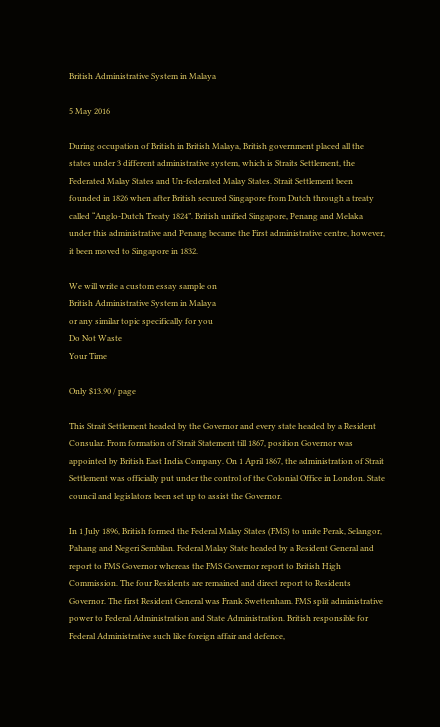British Administrative System in Malaya

5 May 2016

During occupation of British in British Malaya, British government placed all the states under 3 different administrative system, which is Straits Settlement, the Federated Malay States and Un-federated Malay States. Strait Settlement been founded in 1826 when after British secured Singapore from Dutch through a treaty called “Anglo-Dutch Treaty 1824”. British unified Singapore, Penang and Melaka under this administrative and Penang became the First administrative centre, however, it been moved to Singapore in 1832.

We will write a custom essay sample on
British Administrative System in Malaya
or any similar topic specifically for you
Do Not Waste
Your Time

Only $13.90 / page

This Strait Settlement headed by the Governor and every state headed by a Resident Consular. From formation of Strait Statement till 1867, position Governor was appointed by British East India Company. On 1 April 1867, the administration of Strait Settlement was officially put under the control of the Colonial Office in London. State council and legislators been set up to assist the Governor.

In 1 July 1896, British formed the Federal Malay States (FMS) to unite Perak, Selangor, Pahang and Negeri Sembilan. Federal Malay State headed by a Resident General and report to FMS Governor whereas the FMS Governor report to British High Commission. The four Residents are remained and direct report to Residents Governor. The first Resident General was Frank Swettenham. FMS split administrative power to Federal Administration and State Administration. British responsible for Federal Administrative such like foreign affair and defence,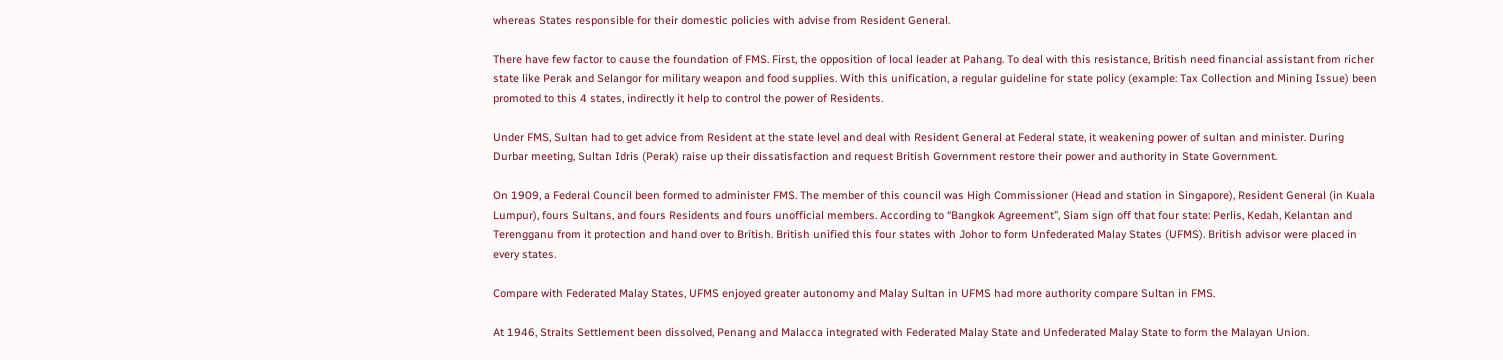whereas States responsible for their domestic policies with advise from Resident General.

There have few factor to cause the foundation of FMS. First, the opposition of local leader at Pahang. To deal with this resistance, British need financial assistant from richer state like Perak and Selangor for military weapon and food supplies. With this unification, a regular guideline for state policy (example: Tax Collection and Mining Issue) been promoted to this 4 states, indirectly it help to control the power of Residents.

Under FMS, Sultan had to get advice from Resident at the state level and deal with Resident General at Federal state, it weakening power of sultan and minister. During Durbar meeting, Sultan Idris (Perak) raise up their dissatisfaction and request British Government restore their power and authority in State Government.

On 1909, a Federal Council been formed to administer FMS. The member of this council was High Commissioner (Head and station in Singapore), Resident General (in Kuala Lumpur), fours Sultans, and fours Residents and fours unofficial members. According to “Bangkok Agreement”, Siam sign off that four state: Perlis, Kedah, Kelantan and Terengganu from it protection and hand over to British. British unified this four states with Johor to form Unfederated Malay States (UFMS). British advisor were placed in every states.

Compare with Federated Malay States, UFMS enjoyed greater autonomy and Malay Sultan in UFMS had more authority compare Sultan in FMS.

At 1946, Straits Settlement been dissolved, Penang and Malacca integrated with Federated Malay State and Unfederated Malay State to form the Malayan Union.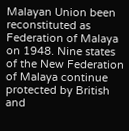Malayan Union been reconstituted as Federation of Malaya on 1948. Nine states of the New Federation of Malaya continue protected by British and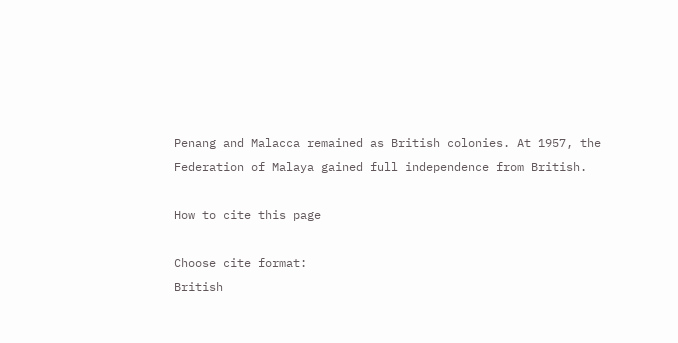Penang and Malacca remained as British colonies. At 1957, the Federation of Malaya gained full independence from British.

How to cite this page

Choose cite format:
British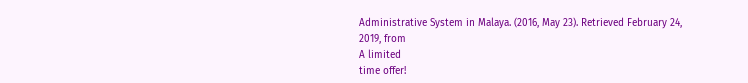Administrative System in Malaya. (2016, May 23). Retrieved February 24, 2019, from
A limited
time offer!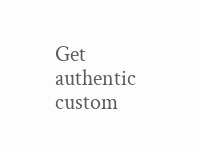Get authentic custom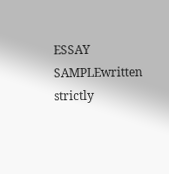ESSAY SAMPLEwritten strictly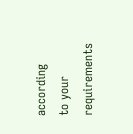according
to your requirements